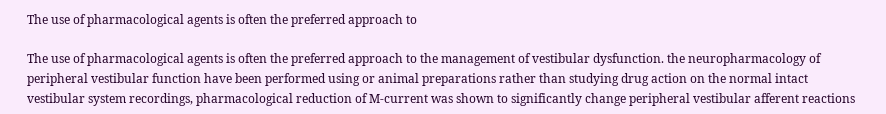The use of pharmacological agents is often the preferred approach to

The use of pharmacological agents is often the preferred approach to the management of vestibular dysfunction. the neuropharmacology of peripheral vestibular function have been performed using or animal preparations rather than studying drug action on the normal intact vestibular system recordings, pharmacological reduction of M-current was shown to significantly change peripheral vestibular afferent reactions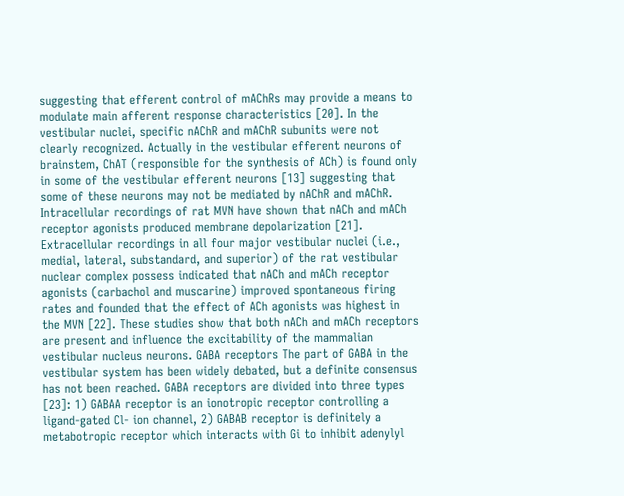suggesting that efferent control of mAChRs may provide a means to modulate main afferent response characteristics [20]. In the vestibular nuclei, specific nAChR and mAChR subunits were not clearly recognized. Actually in the vestibular efferent neurons of brainstem, ChAT (responsible for the synthesis of ACh) is found only in some of the vestibular efferent neurons [13] suggesting that some of these neurons may not be mediated by nAChR and mAChR. Intracellular recordings of rat MVN have shown that nACh and mACh receptor agonists produced membrane depolarization [21]. Extracellular recordings in all four major vestibular nuclei (i.e., medial, lateral, substandard, and superior) of the rat vestibular nuclear complex possess indicated that nACh and mACh receptor agonists (carbachol and muscarine) improved spontaneous firing rates and founded that the effect of ACh agonists was highest in the MVN [22]. These studies show that both nACh and mACh receptors are present and influence the excitability of the mammalian vestibular nucleus neurons. GABA receptors The part of GABA in the vestibular system has been widely debated, but a definite consensus has not been reached. GABA receptors are divided into three types [23]: 1) GABAA receptor is an ionotropic receptor controlling a ligand-gated Cl- ion channel, 2) GABAB receptor is definitely a metabotropic receptor which interacts with Gi to inhibit adenylyl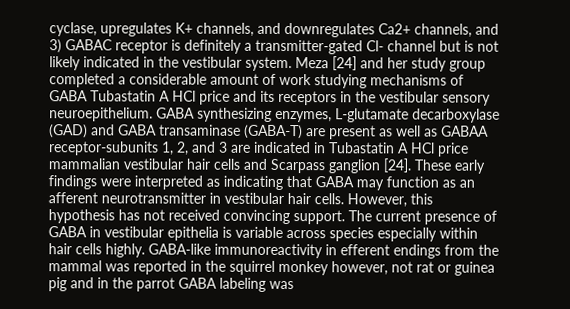cyclase, upregulates K+ channels, and downregulates Ca2+ channels, and 3) GABAC receptor is definitely a transmitter-gated Cl- channel but is not likely indicated in the vestibular system. Meza [24] and her study group completed a considerable amount of work studying mechanisms of GABA Tubastatin A HCl price and its receptors in the vestibular sensory neuroepithelium. GABA synthesizing enzymes, L-glutamate decarboxylase (GAD) and GABA transaminase (GABA-T) are present as well as GABAA receptor-subunits 1, 2, and 3 are indicated in Tubastatin A HCl price mammalian vestibular hair cells and Scarpass ganglion [24]. These early findings were interpreted as indicating that GABA may function as an afferent neurotransmitter in vestibular hair cells. However, this hypothesis has not received convincing support. The current presence of GABA in vestibular epithelia is variable across species especially within hair cells highly. GABA-like immunoreactivity in efferent endings from the mammal was reported in the squirrel monkey however, not rat or guinea pig and in the parrot GABA labeling was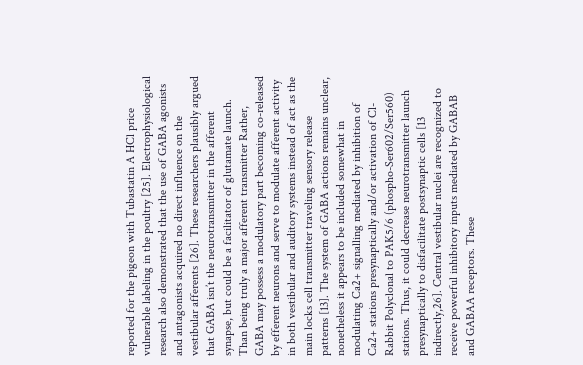reported for the pigeon with Tubastatin A HCl price vulnerable labeling in the poultry [25]. Electrophysiological research also demonstrated that the use of GABA agonists and antagonists acquired no direct influence on the vestibular afferents [26]. These researchers plausibly argued that GABA isn’t the neurotransmitter in the afferent synapse, but could be a facilitator of glutamate launch. Than being truly a major afferent transmitter Rather, GABA may possess a modulatory part becoming co-released by efferent neurons and serve to modulate afferent activity in both vestibular and auditory systems instead of act as the main locks cell transmitter traveling sensory release patterns [13]. The system of GABA actions remains unclear, nonetheless it appears to be included somewhat in modulating Ca2+ signalling mediated by inhibition of Ca2+ stations presynaptically and/or activation of Cl- Rabbit Polyclonal to PAK5/6 (phospho-Ser602/Ser560) stations. Thus, it could decrease neurotransmitter launch presynaptically to disfacilitate postsynaptic cells [13 indirectly,26]. Central vestibular nuclei are recognized to receive powerful inhibitory inputs mediated by GABAB and GABAA receptors. These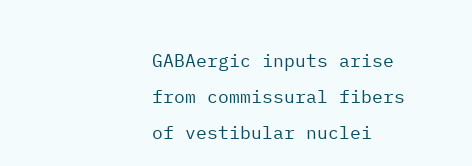GABAergic inputs arise from commissural fibers of vestibular nuclei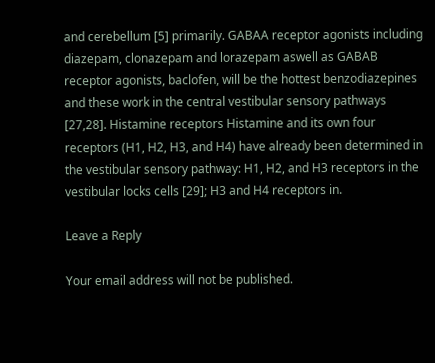and cerebellum [5] primarily. GABAA receptor agonists including diazepam, clonazepam and lorazepam aswell as GABAB receptor agonists, baclofen, will be the hottest benzodiazepines and these work in the central vestibular sensory pathways [27,28]. Histamine receptors Histamine and its own four receptors (H1, H2, H3, and H4) have already been determined in the vestibular sensory pathway: H1, H2, and H3 receptors in the vestibular locks cells [29]; H3 and H4 receptors in.

Leave a Reply

Your email address will not be published.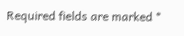Required fields are marked *